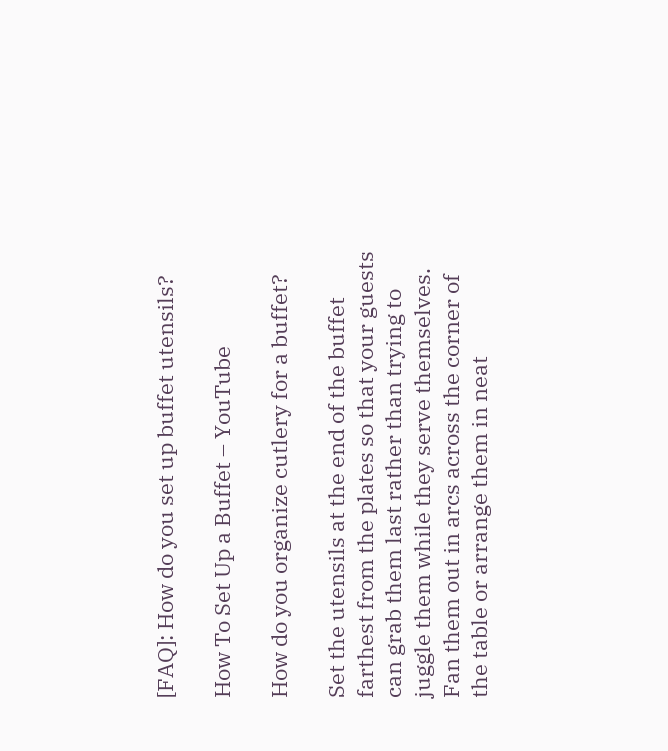[FAQ]: How do you set up buffet utensils?

How To Set Up a Buffet – YouTube

How do you organize cutlery for a buffet?

Set the utensils at the end of the buffet farthest from the plates so that your guests can grab them last rather than trying to juggle them while they serve themselves. Fan them out in arcs across the corner of the table or arrange them in neat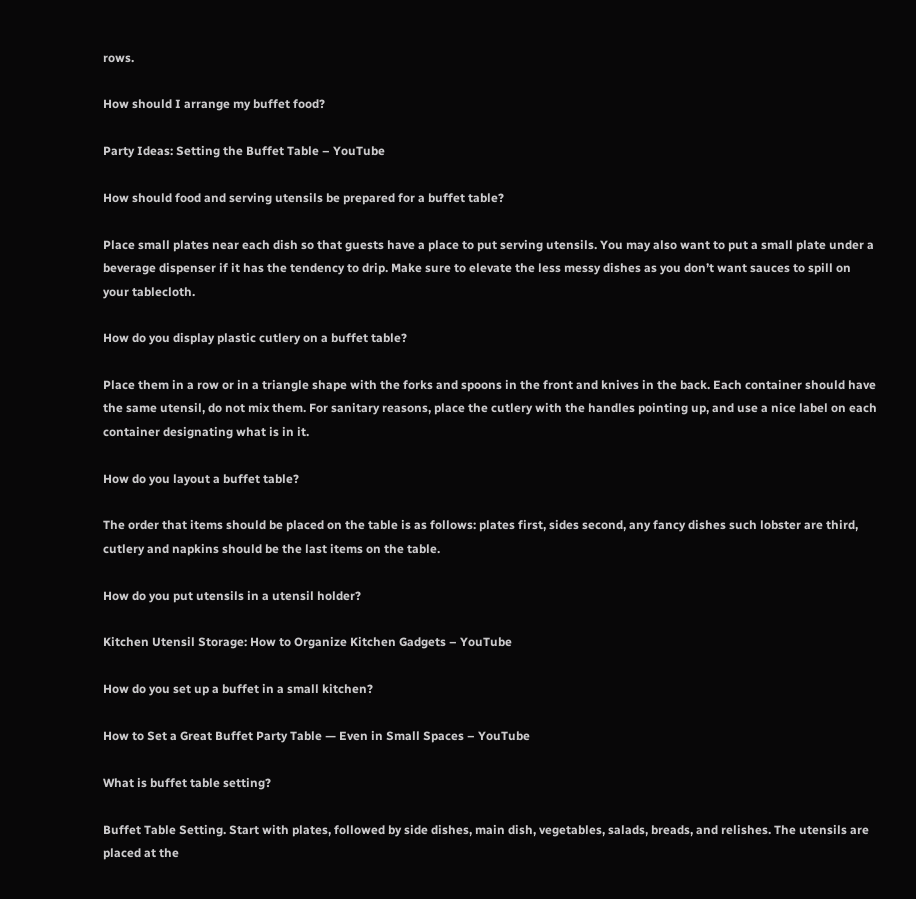rows.

How should I arrange my buffet food?

Party Ideas: Setting the Buffet Table – YouTube

How should food and serving utensils be prepared for a buffet table?

Place small plates near each dish so that guests have a place to put serving utensils. You may also want to put a small plate under a beverage dispenser if it has the tendency to drip. Make sure to elevate the less messy dishes as you don’t want sauces to spill on your tablecloth.

How do you display plastic cutlery on a buffet table?

Place them in a row or in a triangle shape with the forks and spoons in the front and knives in the back. Each container should have the same utensil, do not mix them. For sanitary reasons, place the cutlery with the handles pointing up, and use a nice label on each container designating what is in it.

How do you layout a buffet table?

The order that items should be placed on the table is as follows: plates first, sides second, any fancy dishes such lobster are third, cutlery and napkins should be the last items on the table.

How do you put utensils in a utensil holder?

Kitchen Utensil Storage: How to Organize Kitchen Gadgets – YouTube

How do you set up a buffet in a small kitchen?

How to Set a Great Buffet Party Table — Even in Small Spaces – YouTube

What is buffet table setting?

Buffet Table Setting. Start with plates, followed by side dishes, main dish, vegetables, salads, breads, and relishes. The utensils are placed at the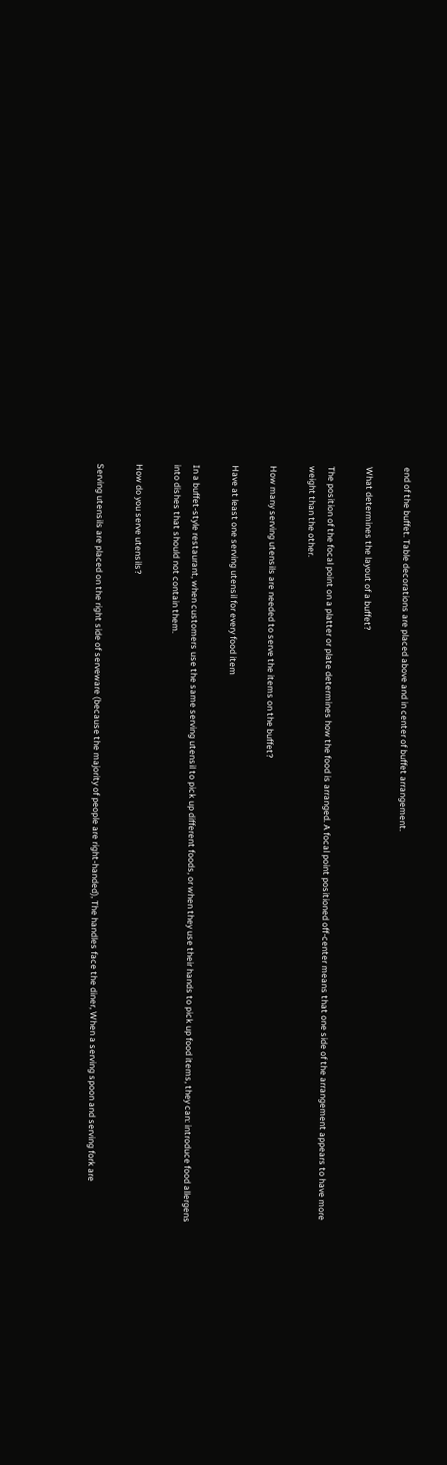end of the buffet. Table decorations are placed above and in center of buffet arrangement.

What determines the layout of a buffet?

The position of the focal point on a platter or plate determines how the food is arranged. A focal point positioned off-center means that one side of the arrangement appears to have more weight than the other.

How many serving utensils are needed to serve the items on the buffet?

Have at least one serving utensil for every food item

In a buffet-style restaurant, when customers use the same serving utensil to pick up different foods, or when they use their hands to pick up food items, they can: introduce food allergens into dishes that should not contain them.

How do you serve utensils?

Serving utensils are placed on the right side of serveware (because the majority of people are right-handed), The handles face the diner, When a serving spoon and serving fork are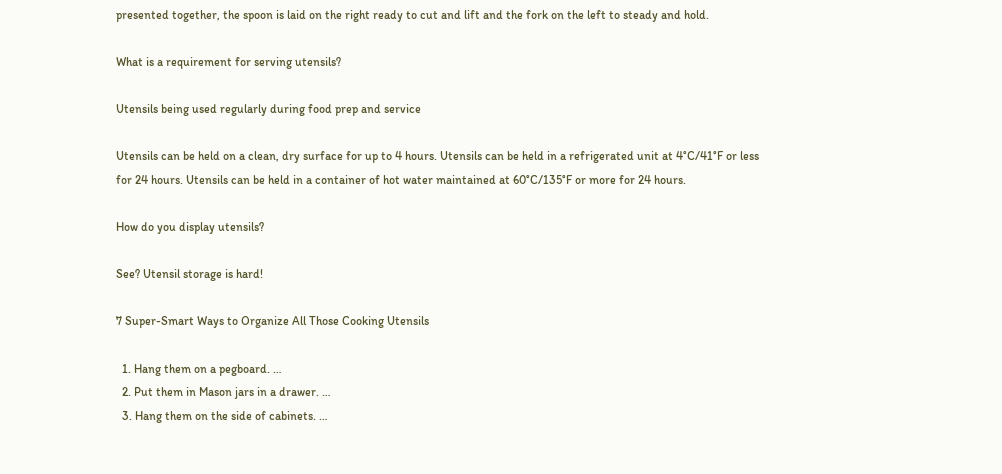presented together, the spoon is laid on the right ready to cut and lift and the fork on the left to steady and hold.

What is a requirement for serving utensils?

Utensils being used regularly during food prep and service

Utensils can be held on a clean, dry surface for up to 4 hours. Utensils can be held in a refrigerated unit at 4°C/41°F or less for 24 hours. Utensils can be held in a container of hot water maintained at 60°C/135°F or more for 24 hours.

How do you display utensils?

See? Utensil storage is hard!

7 Super-Smart Ways to Organize All Those Cooking Utensils

  1. Hang them on a pegboard. …
  2. Put them in Mason jars in a drawer. …
  3. Hang them on the side of cabinets. …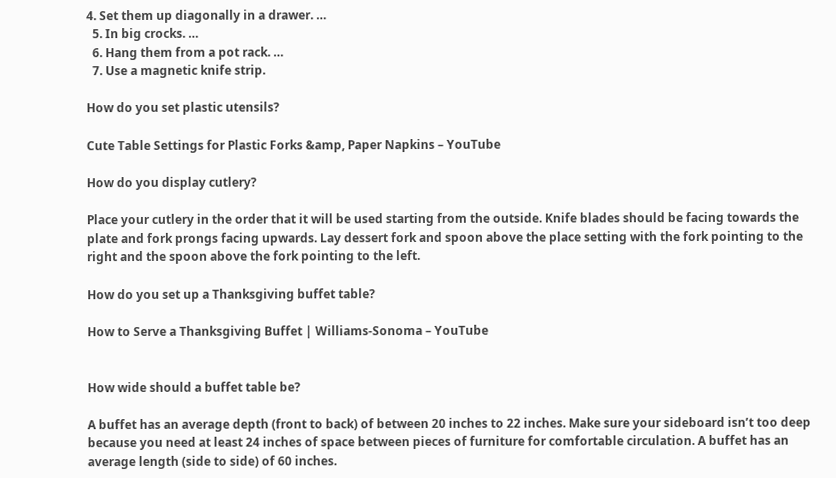4. Set them up diagonally in a drawer. …
  5. In big crocks. …
  6. Hang them from a pot rack. …
  7. Use a magnetic knife strip.

How do you set plastic utensils?

Cute Table Settings for Plastic Forks &amp, Paper Napkins – YouTube

How do you display cutlery?

Place your cutlery in the order that it will be used starting from the outside. Knife blades should be facing towards the plate and fork prongs facing upwards. Lay dessert fork and spoon above the place setting with the fork pointing to the right and the spoon above the fork pointing to the left.

How do you set up a Thanksgiving buffet table?

How to Serve a Thanksgiving Buffet | Williams-Sonoma – YouTube


How wide should a buffet table be?

A buffet has an average depth (front to back) of between 20 inches to 22 inches. Make sure your sideboard isn’t too deep because you need at least 24 inches of space between pieces of furniture for comfortable circulation. A buffet has an average length (side to side) of 60 inches.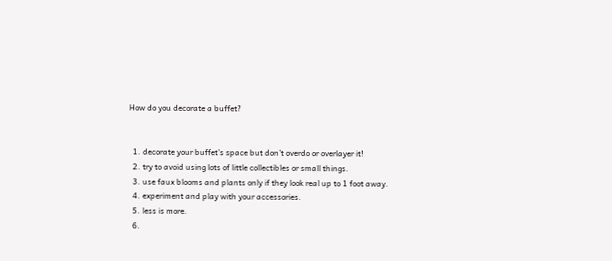How do you decorate a buffet?


  1. decorate your buffet’s space but don’t overdo or overlayer it!
  2. try to avoid using lots of little collectibles or small things.
  3. use faux blooms and plants only if they look real up to 1 foot away.
  4. experiment and play with your accessories.
  5. less is more.
  6.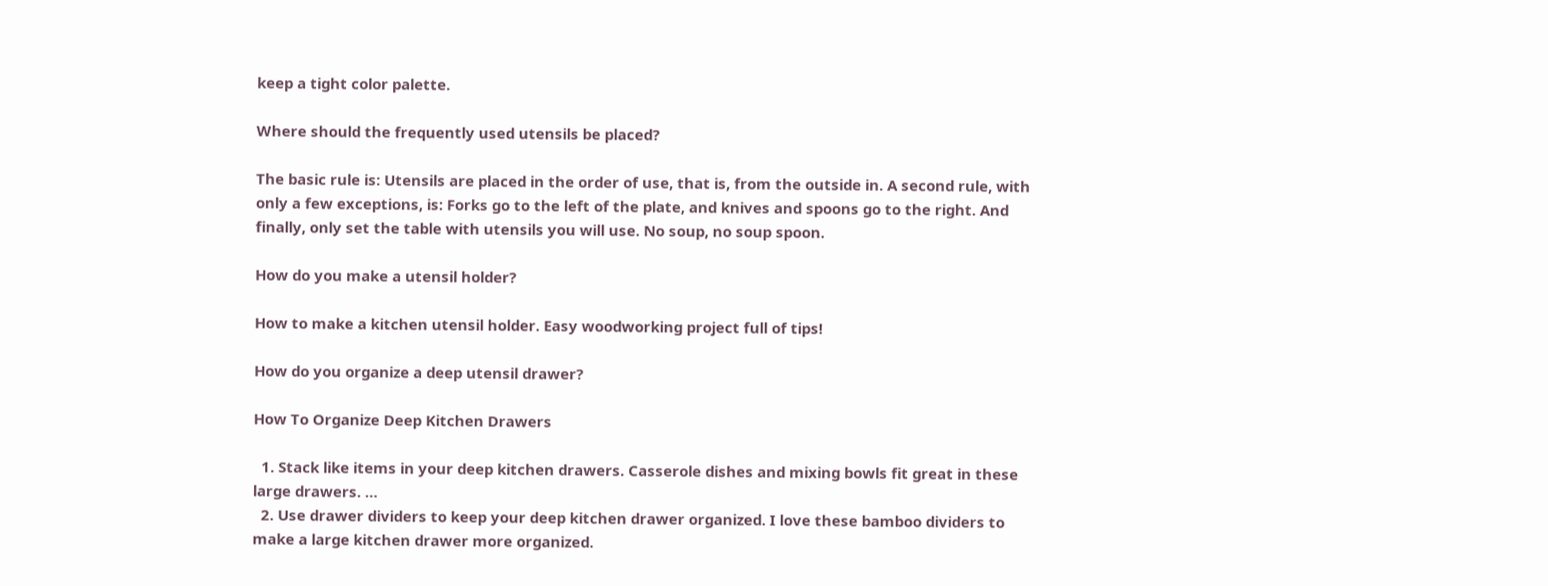keep a tight color palette.

Where should the frequently used utensils be placed?

The basic rule is: Utensils are placed in the order of use, that is, from the outside in. A second rule, with only a few exceptions, is: Forks go to the left of the plate, and knives and spoons go to the right. And finally, only set the table with utensils you will use. No soup, no soup spoon.

How do you make a utensil holder?

How to make a kitchen utensil holder. Easy woodworking project full of tips!

How do you organize a deep utensil drawer?

How To Organize Deep Kitchen Drawers

  1. Stack like items in your deep kitchen drawers. Casserole dishes and mixing bowls fit great in these large drawers. …
  2. Use drawer dividers to keep your deep kitchen drawer organized. I love these bamboo dividers to make a large kitchen drawer more organized.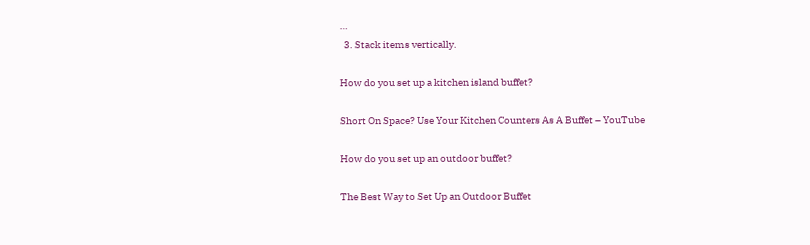…
  3. Stack items vertically.

How do you set up a kitchen island buffet?

Short On Space? Use Your Kitchen Counters As A Buffet – YouTube

How do you set up an outdoor buffet?

The Best Way to Set Up an Outdoor Buffet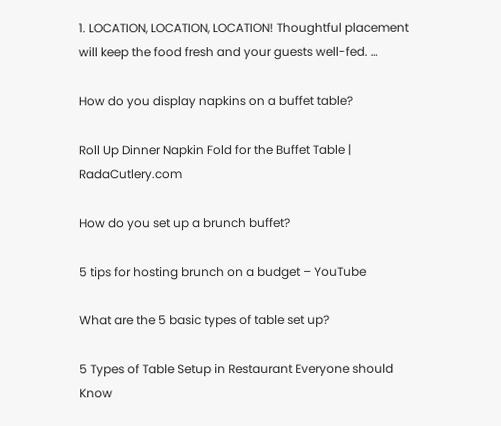1. LOCATION, LOCATION, LOCATION! Thoughtful placement will keep the food fresh and your guests well-fed. …

How do you display napkins on a buffet table?

Roll Up Dinner Napkin Fold for the Buffet Table | RadaCutlery.com

How do you set up a brunch buffet?

5 tips for hosting brunch on a budget – YouTube

What are the 5 basic types of table set up?

5 Types of Table Setup in Restaurant Everyone should Know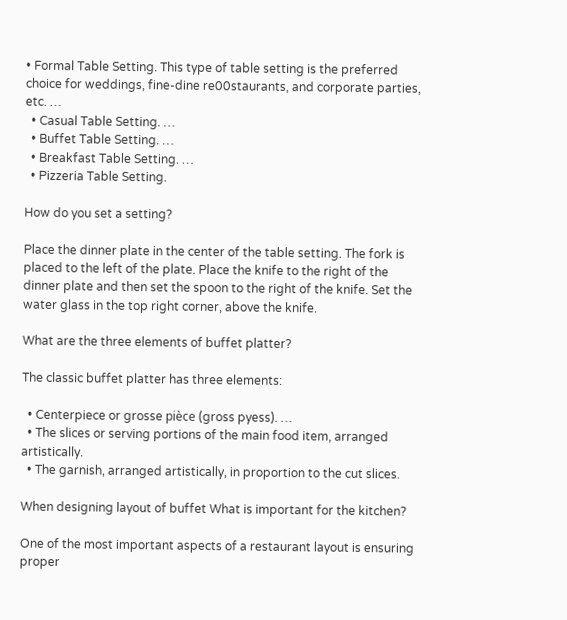• Formal Table Setting. This type of table setting is the preferred choice for weddings, fine-dine re00staurants, and corporate parties, etc. …
  • Casual Table Setting. …
  • Buffet Table Setting. …
  • Breakfast Table Setting. …
  • Pizzeria Table Setting.

How do you set a setting?

Place the dinner plate in the center of the table setting. The fork is placed to the left of the plate. Place the knife to the right of the dinner plate and then set the spoon to the right of the knife. Set the water glass in the top right corner, above the knife.

What are the three elements of buffet platter?

The classic buffet platter has three elements:

  • Centerpiece or grosse pièce (gross pyess). …
  • The slices or serving portions of the main food item, arranged artistically.
  • The garnish, arranged artistically, in proportion to the cut slices.

When designing layout of buffet What is important for the kitchen?

One of the most important aspects of a restaurant layout is ensuring proper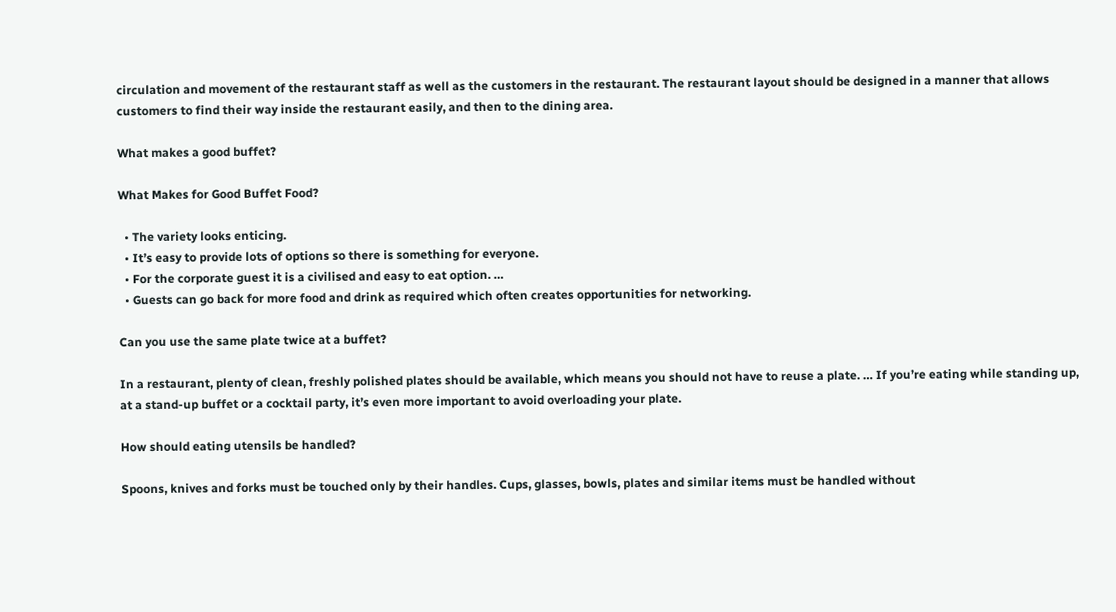circulation and movement of the restaurant staff as well as the customers in the restaurant. The restaurant layout should be designed in a manner that allows customers to find their way inside the restaurant easily, and then to the dining area.

What makes a good buffet?

What Makes for Good Buffet Food?

  • The variety looks enticing.
  • It’s easy to provide lots of options so there is something for everyone.
  • For the corporate guest it is a civilised and easy to eat option. …
  • Guests can go back for more food and drink as required which often creates opportunities for networking.

Can you use the same plate twice at a buffet?

In a restaurant, plenty of clean, freshly polished plates should be available, which means you should not have to reuse a plate. … If you’re eating while standing up, at a stand-up buffet or a cocktail party, it’s even more important to avoid overloading your plate.

How should eating utensils be handled?

Spoons, knives and forks must be touched only by their handles. Cups, glasses, bowls, plates and similar items must be handled without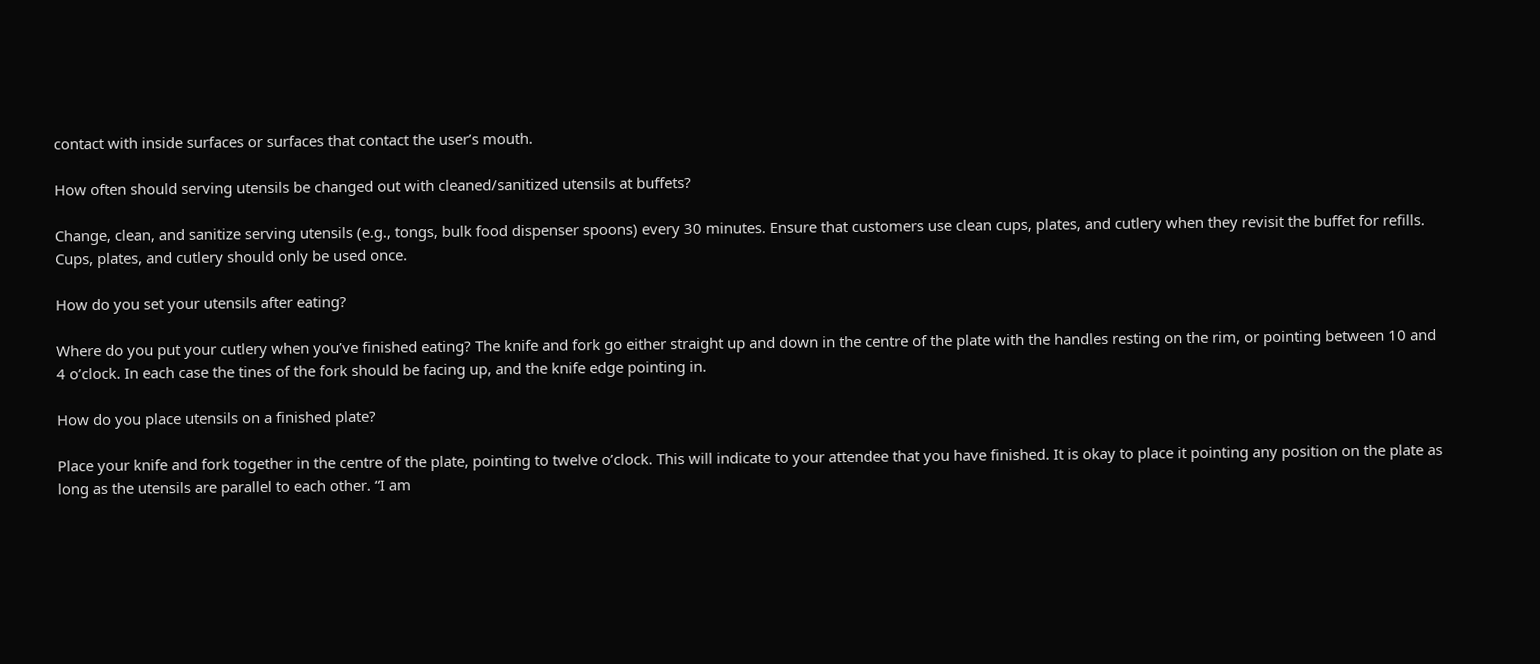contact with inside surfaces or surfaces that contact the user’s mouth.

How often should serving utensils be changed out with cleaned/sanitized utensils at buffets?

Change, clean, and sanitize serving utensils (e.g., tongs, bulk food dispenser spoons) every 30 minutes. Ensure that customers use clean cups, plates, and cutlery when they revisit the buffet for refills. Cups, plates, and cutlery should only be used once.

How do you set your utensils after eating?

Where do you put your cutlery when you’ve finished eating? The knife and fork go either straight up and down in the centre of the plate with the handles resting on the rim, or pointing between 10 and 4 o’clock. In each case the tines of the fork should be facing up, and the knife edge pointing in.

How do you place utensils on a finished plate?

Place your knife and fork together in the centre of the plate, pointing to twelve o’clock. This will indicate to your attendee that you have finished. It is okay to place it pointing any position on the plate as long as the utensils are parallel to each other. “I am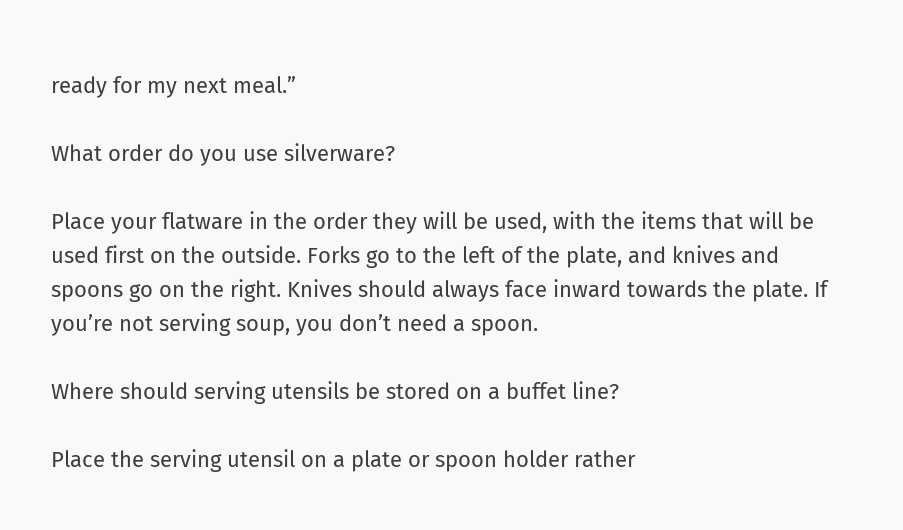ready for my next meal.”

What order do you use silverware?

Place your flatware in the order they will be used, with the items that will be used first on the outside. Forks go to the left of the plate, and knives and spoons go on the right. Knives should always face inward towards the plate. If you’re not serving soup, you don’t need a spoon.

Where should serving utensils be stored on a buffet line?

Place the serving utensil on a plate or spoon holder rather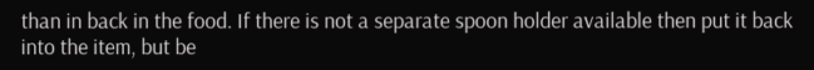than in back in the food. If there is not a separate spoon holder available then put it back into the item, but be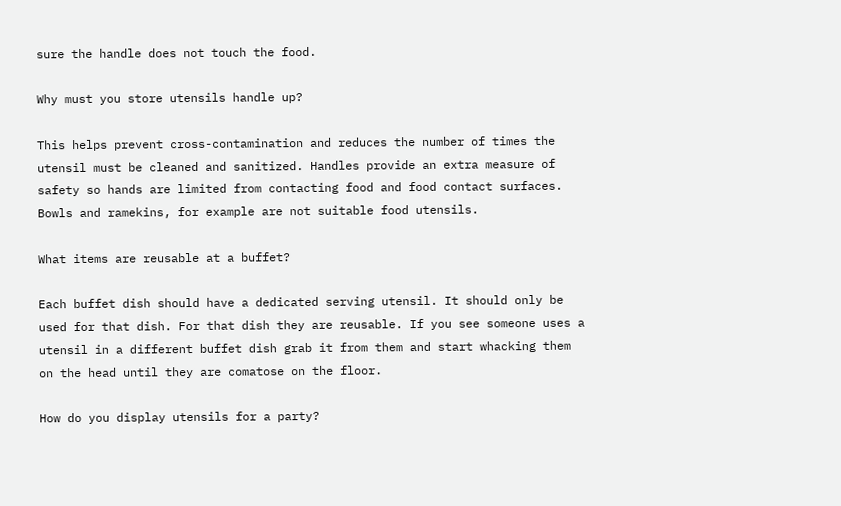sure the handle does not touch the food.

Why must you store utensils handle up?

This helps prevent cross-contamination and reduces the number of times the utensil must be cleaned and sanitized. Handles provide an extra measure of safety so hands are limited from contacting food and food contact surfaces. Bowls and ramekins, for example are not suitable food utensils.

What items are reusable at a buffet?

Each buffet dish should have a dedicated serving utensil. It should only be used for that dish. For that dish they are reusable. If you see someone uses a utensil in a different buffet dish grab it from them and start whacking them on the head until they are comatose on the floor.

How do you display utensils for a party?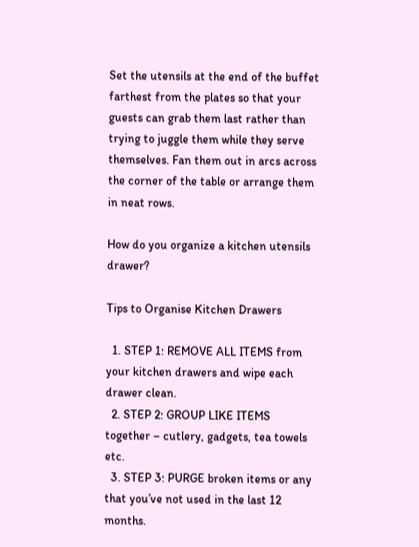Set the utensils at the end of the buffet farthest from the plates so that your guests can grab them last rather than trying to juggle them while they serve themselves. Fan them out in arcs across the corner of the table or arrange them in neat rows.

How do you organize a kitchen utensils drawer?

Tips to Organise Kitchen Drawers

  1. STEP 1: REMOVE ALL ITEMS from your kitchen drawers and wipe each drawer clean.
  2. STEP 2: GROUP LIKE ITEMS together – cutlery, gadgets, tea towels etc.
  3. STEP 3: PURGE broken items or any that you’ve not used in the last 12 months.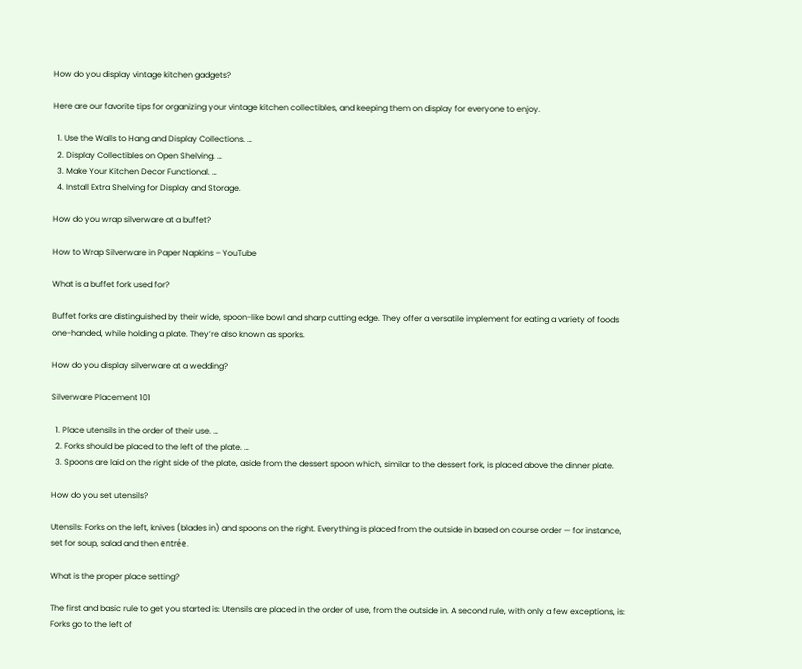How do you display vintage kitchen gadgets?

Here are our favorite tips for organizing your vintage kitchen collectibles, and keeping them on display for everyone to enjoy.

  1. Use the Walls to Hang and Display Collections. …
  2. Display Collectibles on Open Shelving. …
  3. Make Your Kitchen Decor Functional. …
  4. Install Extra Shelving for Display and Storage.

How do you wrap silverware at a buffet?

How to Wrap Silverware in Paper Napkins – YouTube

What is a buffet fork used for?

Buffet forks are distinguished by their wide, spoon-like bowl and sharp cutting edge. They offer a versatile implement for eating a variety of foods one-handed, while holding a plate. They’re also known as sporks.

How do you display silverware at a wedding?

Silverware Placement 101

  1. Place utensils in the order of their use. …
  2. Forks should be placed to the left of the plate. …
  3. Spoons are laid on the right side of the plate, aside from the dessert spoon which, similar to the dessert fork, is placed above the dinner plate.

How do you set utensils?

Utensils: Forks on the left, knives (blades in) and spoons on the right. Everything is placed from the outside in based on course order — for instance, set for soup, salad and then entrée.

What is the proper place setting?

The first and basic rule to get you started is: Utensils are placed in the order of use, from the outside in. A second rule, with only a few exceptions, is: Forks go to the left of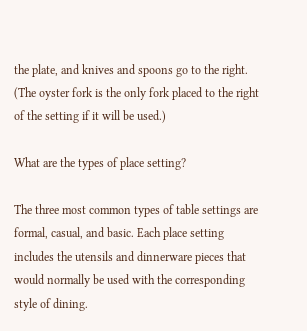the plate, and knives and spoons go to the right. (The oyster fork is the only fork placed to the right of the setting if it will be used.)

What are the types of place setting?

The three most common types of table settings are formal, casual, and basic. Each place setting includes the utensils and dinnerware pieces that would normally be used with the corresponding style of dining.